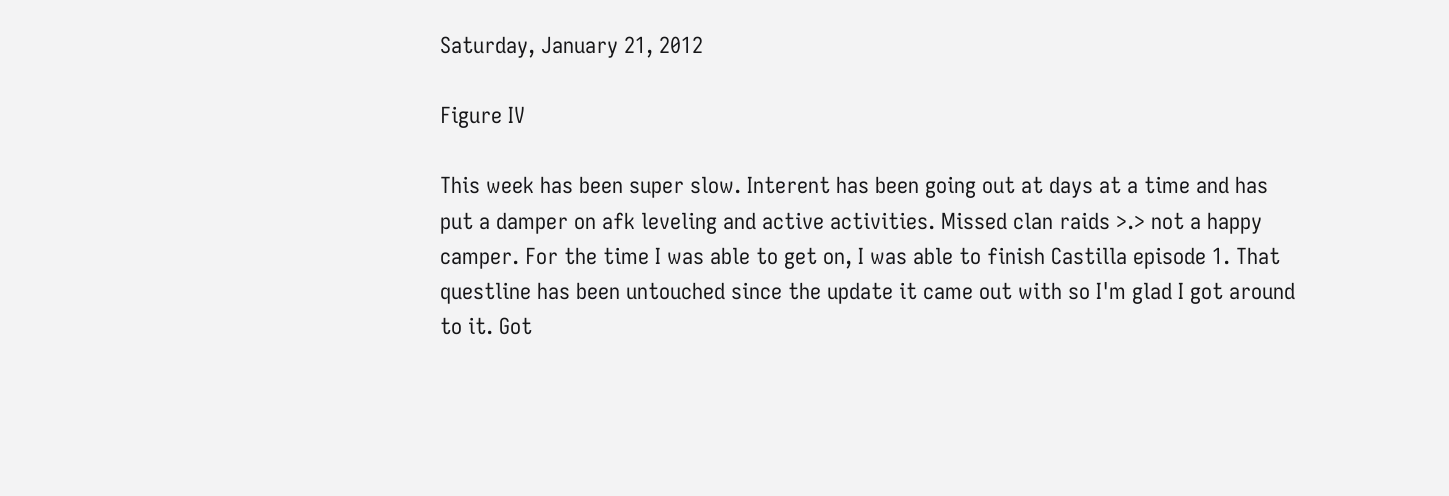Saturday, January 21, 2012

Figure IV

This week has been super slow. Interent has been going out at days at a time and has put a damper on afk leveling and active activities. Missed clan raids >.> not a happy camper. For the time I was able to get on, I was able to finish Castilla episode 1. That questline has been untouched since the update it came out with so I'm glad I got around to it. Got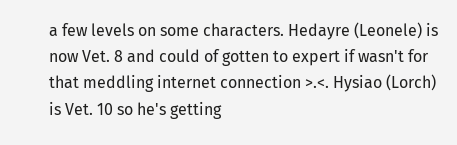a few levels on some characters. Hedayre (Leonele) is now Vet. 8 and could of gotten to expert if wasn't for that meddling internet connection >.<. Hysiao (Lorch) is Vet. 10 so he's getting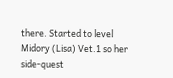there. Started to level Midory (Lisa) Vet.1 so her side-quest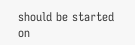should be started on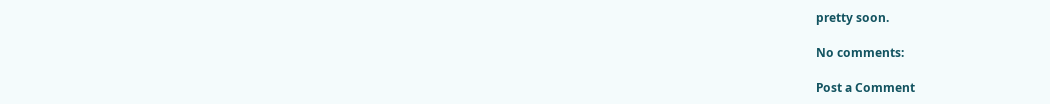pretty soon.

No comments:

Post a Comment